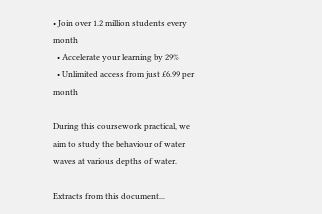• Join over 1.2 million students every month
  • Accelerate your learning by 29%
  • Unlimited access from just £6.99 per month

During this coursework practical, we aim to study the behaviour of water waves at various depths of water.

Extracts from this document...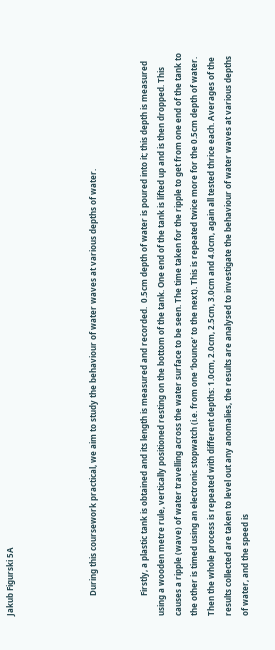Jakub Figurski 5A




          During this coursework practical, we aim to study the behaviour of water waves at various depths of water.


          Firstly, a plastic tank is obtained and its length is measured and recorded.  0.5cm depth of water is poured into it; this depth is measured using a wooden metre rule, vertically positioned resting on the bottom of the tank. One end of the tank is lifted up and is then dropped. This causes a ripple (wave) of water travelling across the water surface to be seen. The time taken for the ripple to get from one end of the tank to the other is timed using an electronic stopwatch (i.e. from one ‘bounce’ to the next). This is repeated twice more for the 0.5cm depth of water. Then the whole process is repeated with different depths: 1.0cm, 2.0cm, 2.5cm, 3.0cm and 4.0cm, again all tested thrice each. Averages of the results collected are taken to level out any anomalies, the results are analysed to investigate the behaviour of water waves at various depths of water, and the speed is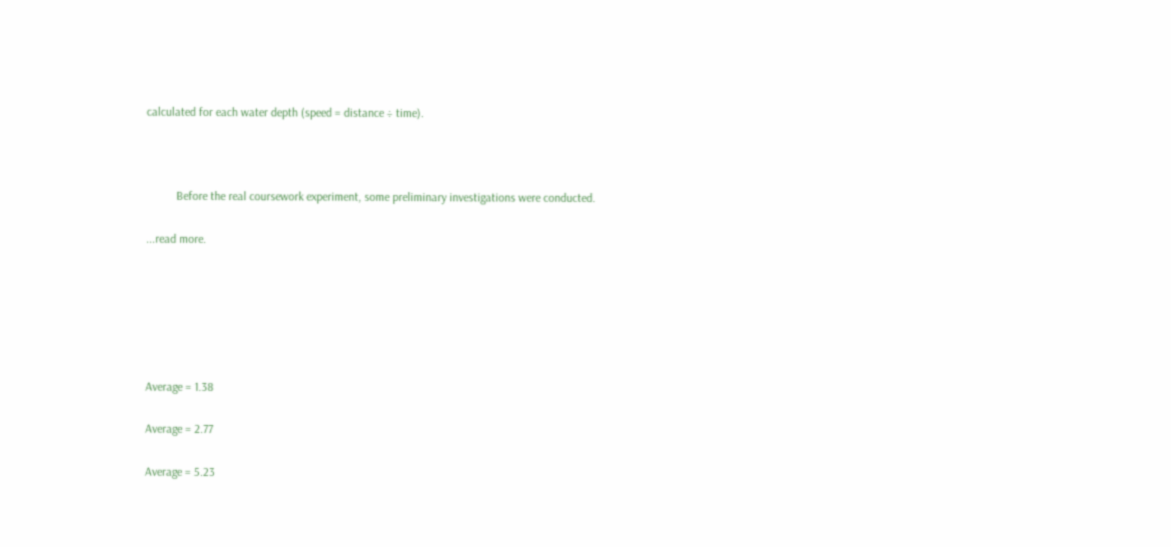calculated for each water depth (speed = distance ÷ time).



          Before the real coursework experiment, some preliminary investigations were conducted.

...read more.






Average = 1.38

Average = 2.77

Average = 5.23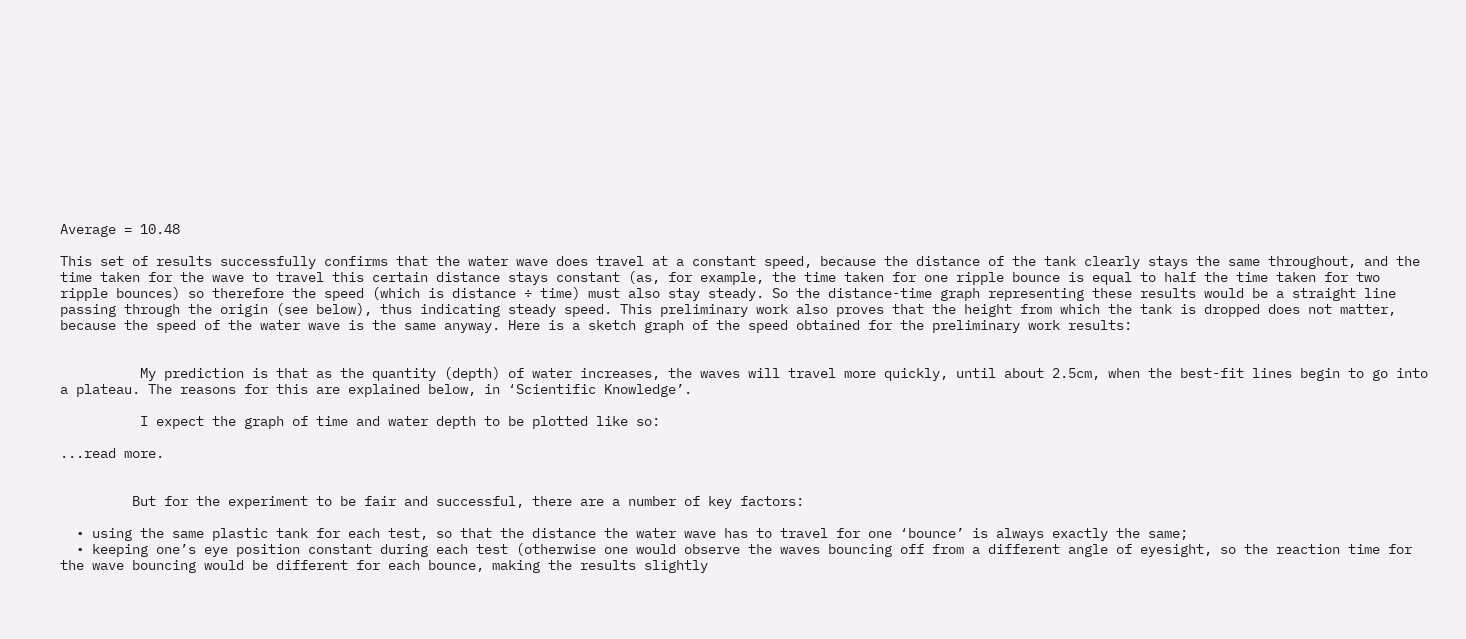Average = 10.48

This set of results successfully confirms that the water wave does travel at a constant speed, because the distance of the tank clearly stays the same throughout, and the time taken for the wave to travel this certain distance stays constant (as, for example, the time taken for one ripple bounce is equal to half the time taken for two ripple bounces) so therefore the speed (which is distance ÷ time) must also stay steady. So the distance-time graph representing these results would be a straight line passing through the origin (see below), thus indicating steady speed. This preliminary work also proves that the height from which the tank is dropped does not matter, because the speed of the water wave is the same anyway. Here is a sketch graph of the speed obtained for the preliminary work results:


          My prediction is that as the quantity (depth) of water increases, the waves will travel more quickly, until about 2.5cm, when the best-fit lines begin to go into a plateau. The reasons for this are explained below, in ‘Scientific Knowledge’.

          I expect the graph of time and water depth to be plotted like so:

...read more.


         But for the experiment to be fair and successful, there are a number of key factors:

  • using the same plastic tank for each test, so that the distance the water wave has to travel for one ‘bounce’ is always exactly the same;
  • keeping one’s eye position constant during each test (otherwise one would observe the waves bouncing off from a different angle of eyesight, so the reaction time for the wave bouncing would be different for each bounce, making the results slightly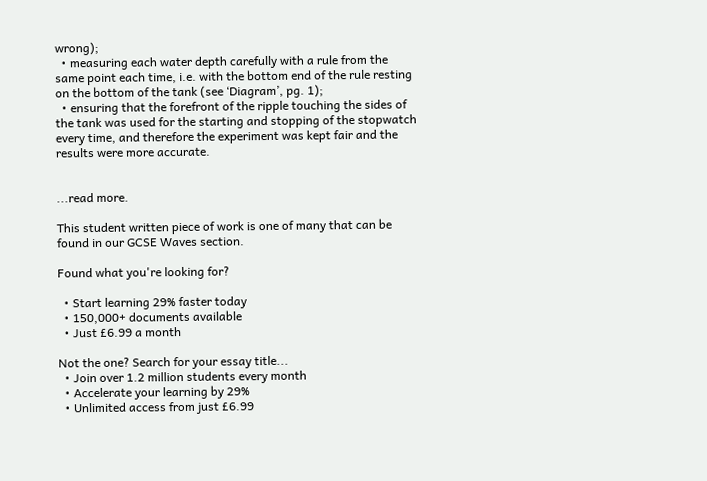wrong);
  • measuring each water depth carefully with a rule from the same point each time, i.e. with the bottom end of the rule resting on the bottom of the tank (see ‘Diagram’, pg. 1);
  • ensuring that the forefront of the ripple touching the sides of the tank was used for the starting and stopping of the stopwatch every time, and therefore the experiment was kept fair and the results were more accurate.


...read more.

This student written piece of work is one of many that can be found in our GCSE Waves section.

Found what you're looking for?

  • Start learning 29% faster today
  • 150,000+ documents available
  • Just £6.99 a month

Not the one? Search for your essay title...
  • Join over 1.2 million students every month
  • Accelerate your learning by 29%
  • Unlimited access from just £6.99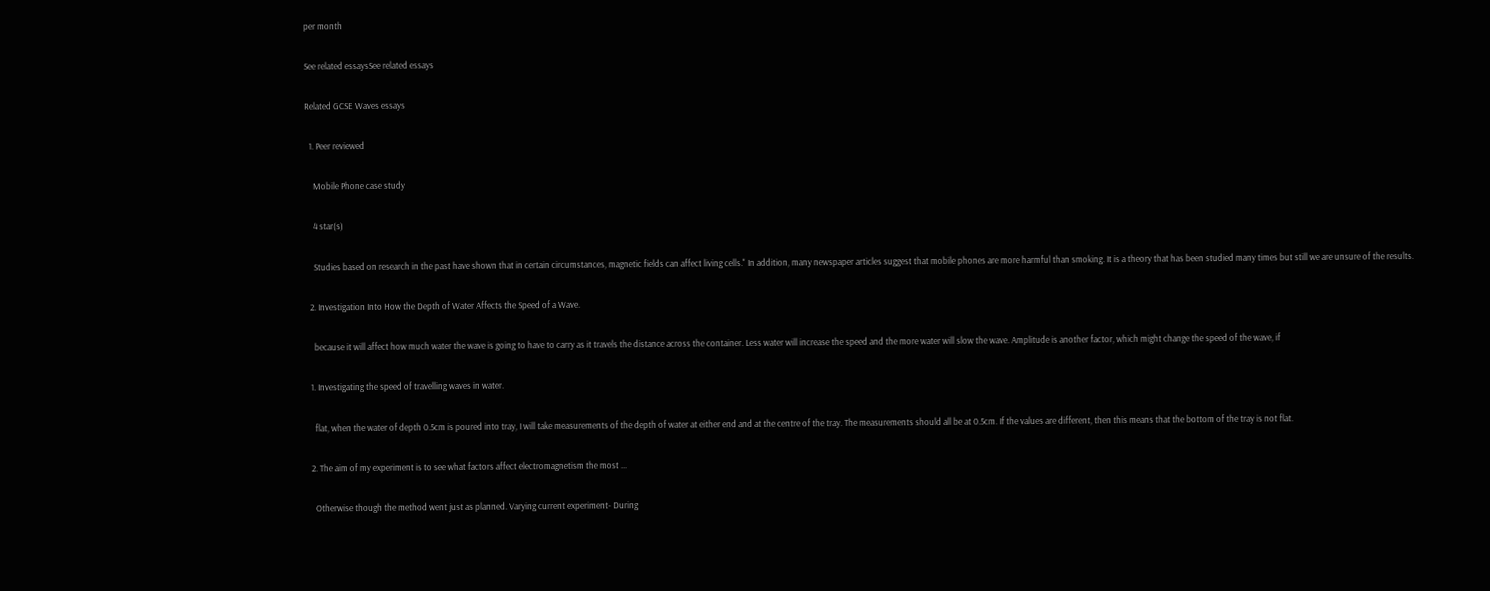per month

See related essaysSee related essays

Related GCSE Waves essays

  1. Peer reviewed

    Mobile Phone case study

    4 star(s)

    Studies based on research in the past have shown that in certain circumstances, magnetic fields can affect living cells." In addition, many newspaper articles suggest that mobile phones are more harmful than smoking. It is a theory that has been studied many times but still we are unsure of the results.

  2. Investigation Into How the Depth of Water Affects the Speed of a Wave.

    because it will affect how much water the wave is going to have to carry as it travels the distance across the container. Less water will increase the speed and the more water will slow the wave. Amplitude is another factor, which might change the speed of the wave, if

  1. Investigating the speed of travelling waves in water.

    flat, when the water of depth 0.5cm is poured into tray, I will take measurements of the depth of water at either end and at the centre of the tray. The measurements should all be at 0.5cm. If the values are different, then this means that the bottom of the tray is not flat.

  2. The aim of my experiment is to see what factors affect electromagnetism the most ...

    Otherwise though the method went just as planned. Varying current experiment- During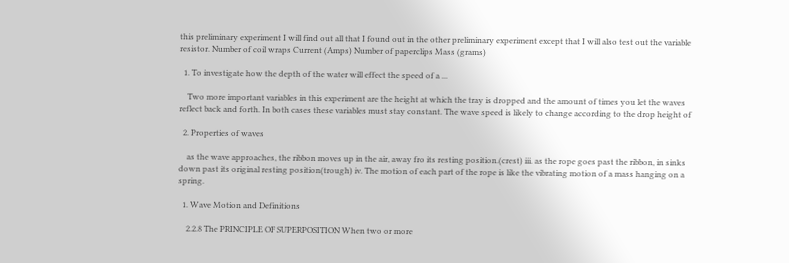this preliminary experiment I will find out all that I found out in the other preliminary experiment except that I will also test out the variable resistor. Number of coil wraps Current (Amps) Number of paperclips Mass (grams)

  1. To investigate how the depth of the water will effect the speed of a ...

    Two more important variables in this experiment are the height at which the tray is dropped and the amount of times you let the waves reflect back and forth. In both cases these variables must stay constant. The wave speed is likely to change according to the drop height of

  2. Properties of waves

    as the wave approaches, the ribbon moves up in the air, away fro its resting position.(crest) iii. as the rope goes past the ribbon, in sinks down past its original resting position(trough) iv. The motion of each part of the rope is like the vibrating motion of a mass hanging on a spring.

  1. Wave Motion and Definitions

    2.2.8 The PRINCIPLE OF SUPERPOSITION When two or more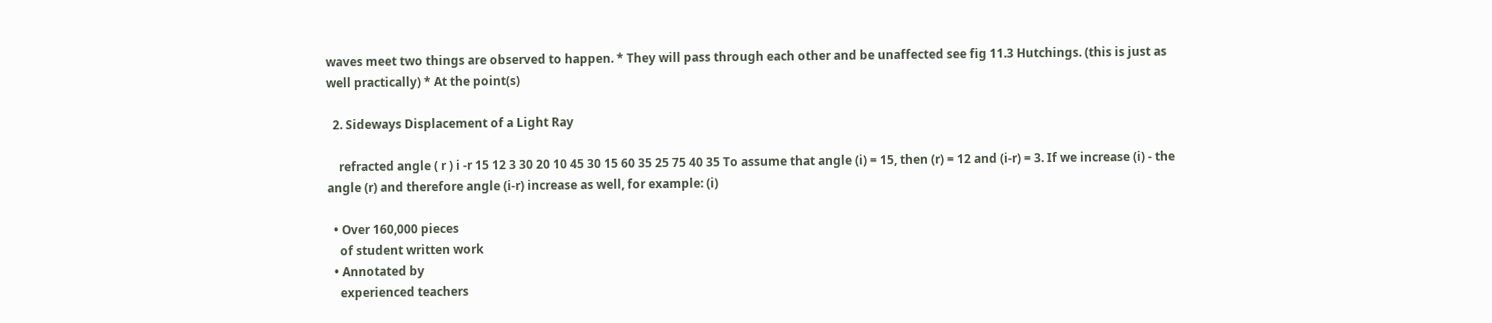waves meet two things are observed to happen. * They will pass through each other and be unaffected see fig 11.3 Hutchings. (this is just as well practically) * At the point(s)

  2. Sideways Displacement of a Light Ray

    refracted angle ( r ) i -r 15 12 3 30 20 10 45 30 15 60 35 25 75 40 35 To assume that angle (i) = 15, then (r) = 12 and (i-r) = 3. If we increase (i) - the angle (r) and therefore angle (i-r) increase as well, for example: (i)

  • Over 160,000 pieces
    of student written work
  • Annotated by
    experienced teachers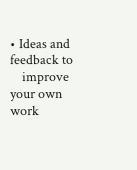• Ideas and feedback to
    improve your own work